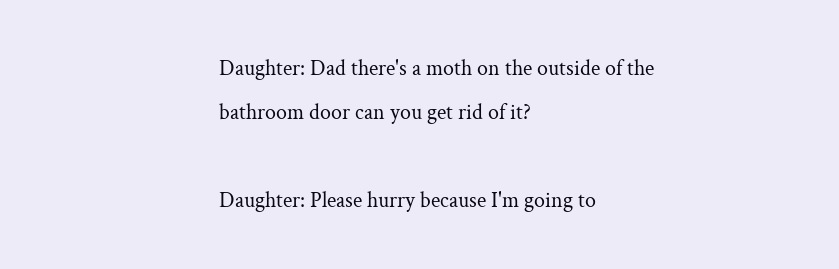Daughter: Dad there's a moth on the outside of the bathroom door can you get rid of it?

Daughter: Please hurry because I'm going to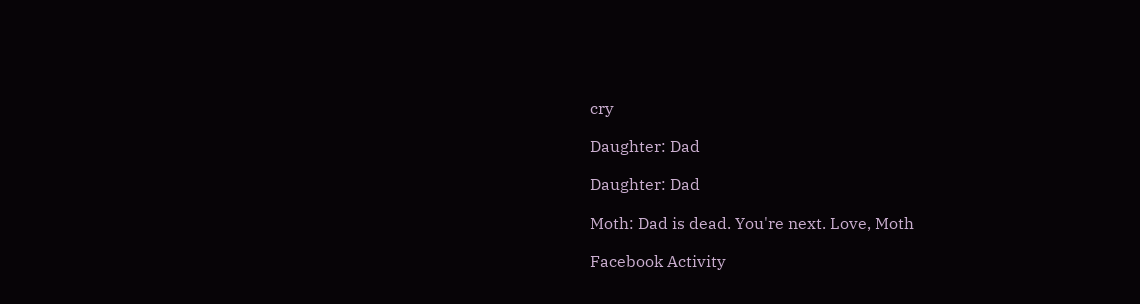cry

Daughter: Dad

Daughter: Dad

Moth: Dad is dead. You're next. Love, Moth

Facebook Activity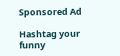Sponsored Ad

Hashtag your funny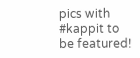pics with #kappit to be featured!